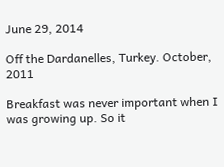June 29, 2014

Off the Dardanelles, Turkey. October, 2011

Breakfast was never important when I was growing up. So it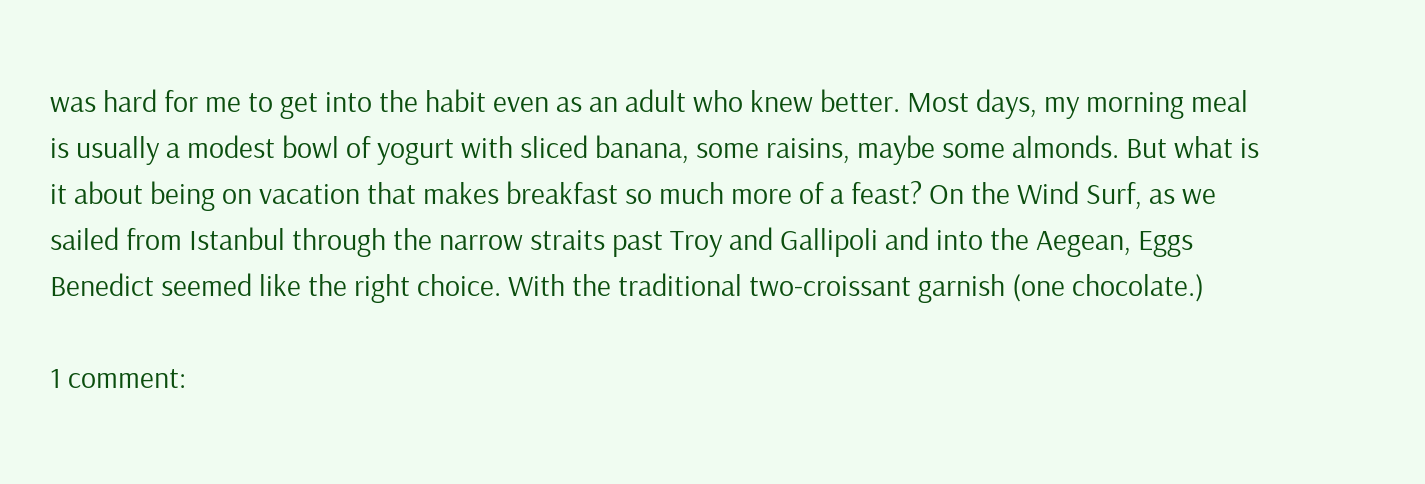was hard for me to get into the habit even as an adult who knew better. Most days, my morning meal is usually a modest bowl of yogurt with sliced banana, some raisins, maybe some almonds. But what is it about being on vacation that makes breakfast so much more of a feast? On the Wind Surf, as we sailed from Istanbul through the narrow straits past Troy and Gallipoli and into the Aegean, Eggs Benedict seemed like the right choice. With the traditional two-croissant garnish (one chocolate.)

1 comment: